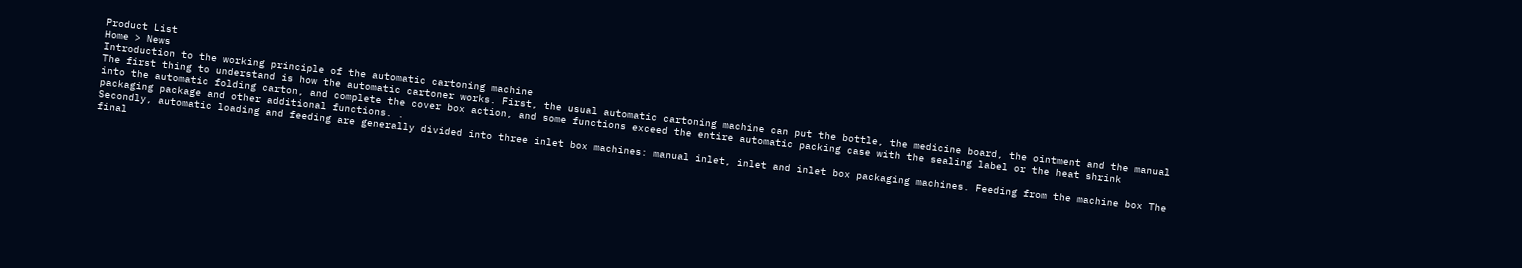Product List
Home > News
Introduction to the working principle of the automatic cartoning machine
The first thing to understand is how the automatic cartoner works. First, the usual automatic cartoning machine can put the bottle, the medicine board, the ointment and the manual into the automatic folding carton, and complete the cover box action, and some functions exceed the entire automatic packing case with the sealing label or the heat shrink packaging package and other additional functions. .
Secondly, automatic loading and feeding are generally divided into three inlet box machines: manual inlet, inlet and inlet box packaging machines. Feeding from the machine box The final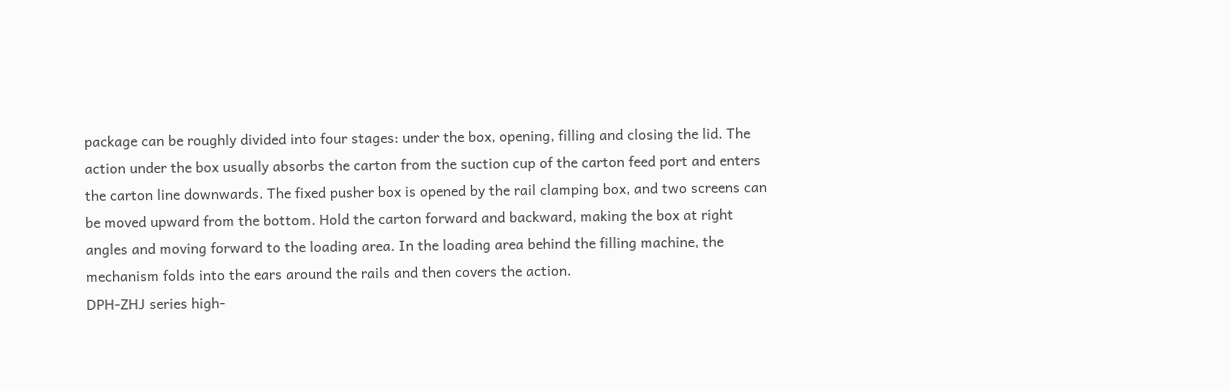package can be roughly divided into four stages: under the box, opening, filling and closing the lid. The action under the box usually absorbs the carton from the suction cup of the carton feed port and enters the carton line downwards. The fixed pusher box is opened by the rail clamping box, and two screens can be moved upward from the bottom. Hold the carton forward and backward, making the box at right angles and moving forward to the loading area. In the loading area behind the filling machine, the mechanism folds into the ears around the rails and then covers the action.
DPH-ZHJ series high-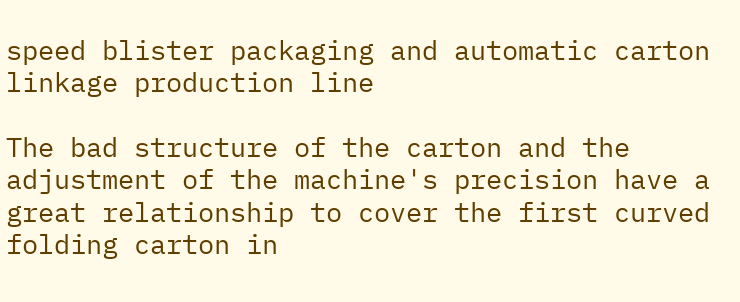speed blister packaging and automatic carton linkage production line

The bad structure of the carton and the adjustment of the machine's precision have a great relationship to cover the first curved folding carton in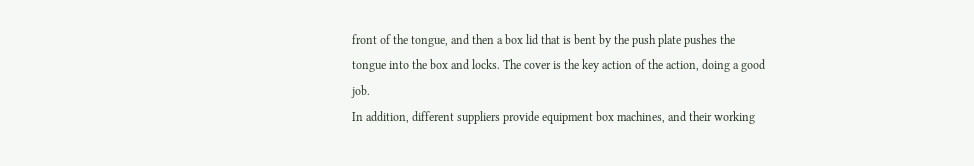front of the tongue, and then a box lid that is bent by the push plate pushes the tongue into the box and locks. The cover is the key action of the action, doing a good job.
In addition, different suppliers provide equipment box machines, and their working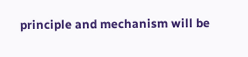principle and mechanism will be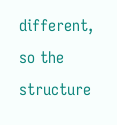different, so the structure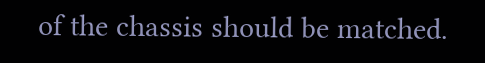of the chassis should be matched.